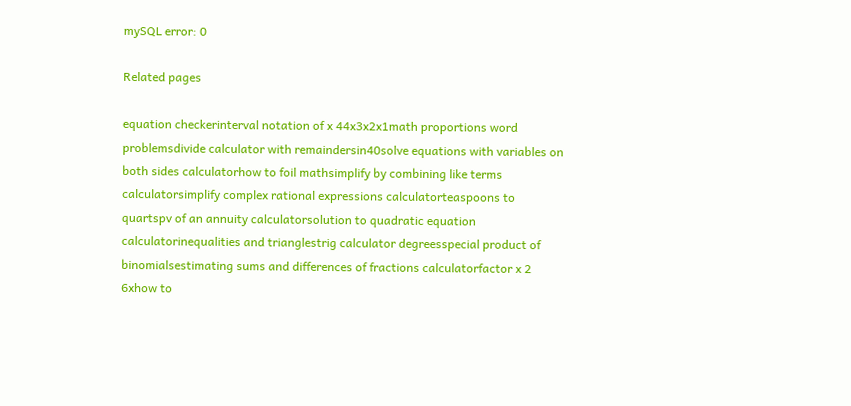mySQL error: 0

Related pages

equation checkerinterval notation of x 44x3x2x1math proportions word problemsdivide calculator with remaindersin40solve equations with variables on both sides calculatorhow to foil mathsimplify by combining like terms calculatorsimplify complex rational expressions calculatorteaspoons to quartspv of an annuity calculatorsolution to quadratic equation calculatorinequalities and trianglestrig calculator degreesspecial product of binomialsestimating sums and differences of fractions calculatorfactor x 2 6xhow to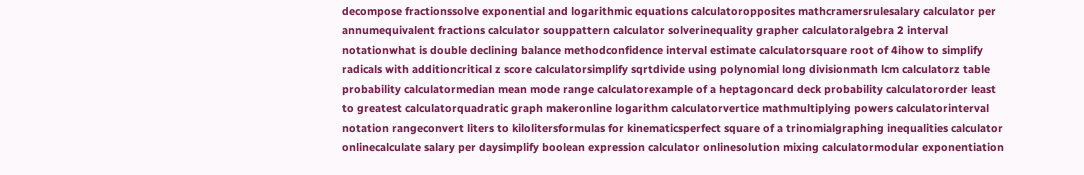decompose fractionssolve exponential and logarithmic equations calculatoropposites mathcramersrulesalary calculator per annumequivalent fractions calculator souppattern calculator solverinequality grapher calculatoralgebra 2 interval notationwhat is double declining balance methodconfidence interval estimate calculatorsquare root of 4ihow to simplify radicals with additioncritical z score calculatorsimplify sqrtdivide using polynomial long divisionmath lcm calculatorz table probability calculatormedian mean mode range calculatorexample of a heptagoncard deck probability calculatororder least to greatest calculatorquadratic graph makeronline logarithm calculatorvertice mathmultiplying powers calculatorinterval notation rangeconvert liters to kilolitersformulas for kinematicsperfect square of a trinomialgraphing inequalities calculator onlinecalculate salary per daysimplify boolean expression calculator onlinesolution mixing calculatormodular exponentiation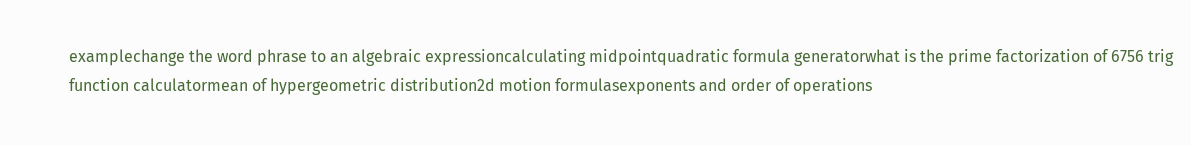examplechange the word phrase to an algebraic expressioncalculating midpointquadratic formula generatorwhat is the prime factorization of 6756 trig function calculatormean of hypergeometric distribution2d motion formulasexponents and order of operations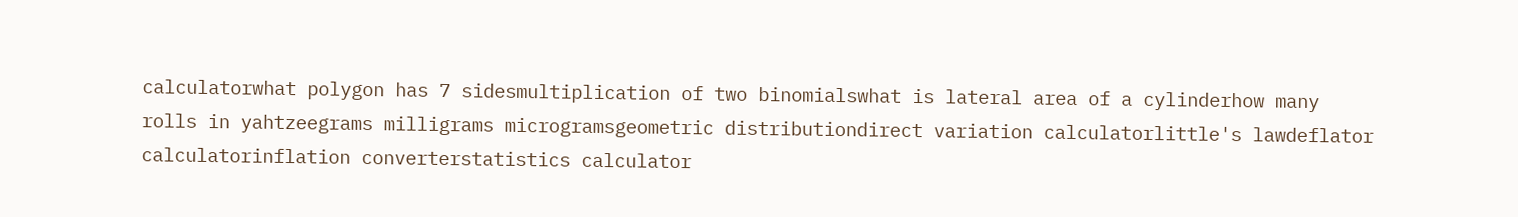calculatorwhat polygon has 7 sidesmultiplication of two binomialswhat is lateral area of a cylinderhow many rolls in yahtzeegrams milligrams microgramsgeometric distributiondirect variation calculatorlittle's lawdeflator calculatorinflation converterstatistics calculator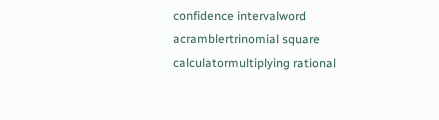confidence intervalword acramblertrinomial square calculatormultiplying rational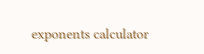exponents calculator